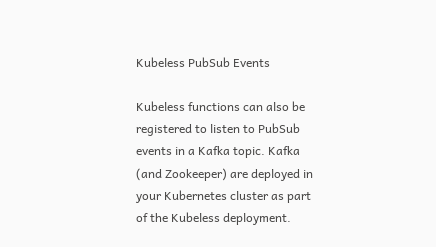Kubeless PubSub Events

Kubeless functions can also be registered to listen to PubSub events in a Kafka topic. Kafka (and Zookeeper) are deployed in your Kubernetes cluster as part of the Kubeless deployment.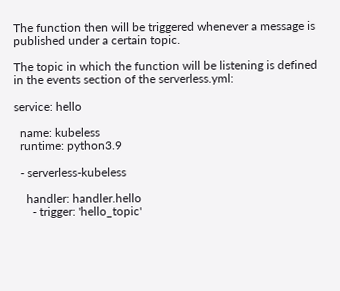The function then will be triggered whenever a message is published under a certain topic.

The topic in which the function will be listening is defined in the events section of the serverless.yml:

service: hello

  name: kubeless
  runtime: python3.9

  - serverless-kubeless

    handler: handler.hello
      - trigger: 'hello_topic'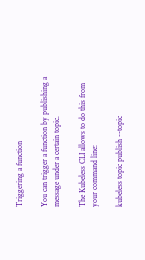Triggering a function

You can trigger a function by publishing a message under a certain topic.

The Kubeless CLI allows to do this from your command line:

kubeless topic publish --topic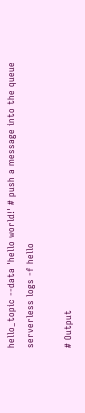hello_topic --data 'hello world!' # push a message into the queue
serverless logs -f hello

# Output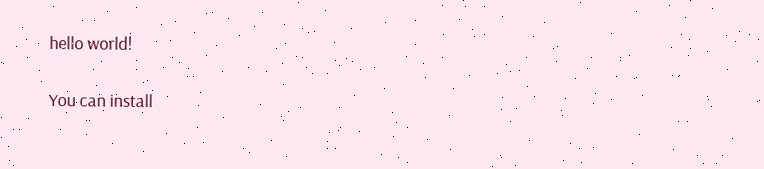hello world!

You can install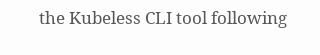the Kubeless CLI tool following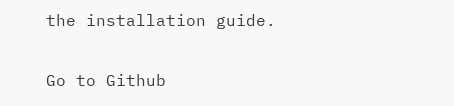the installation guide.

Go to Github